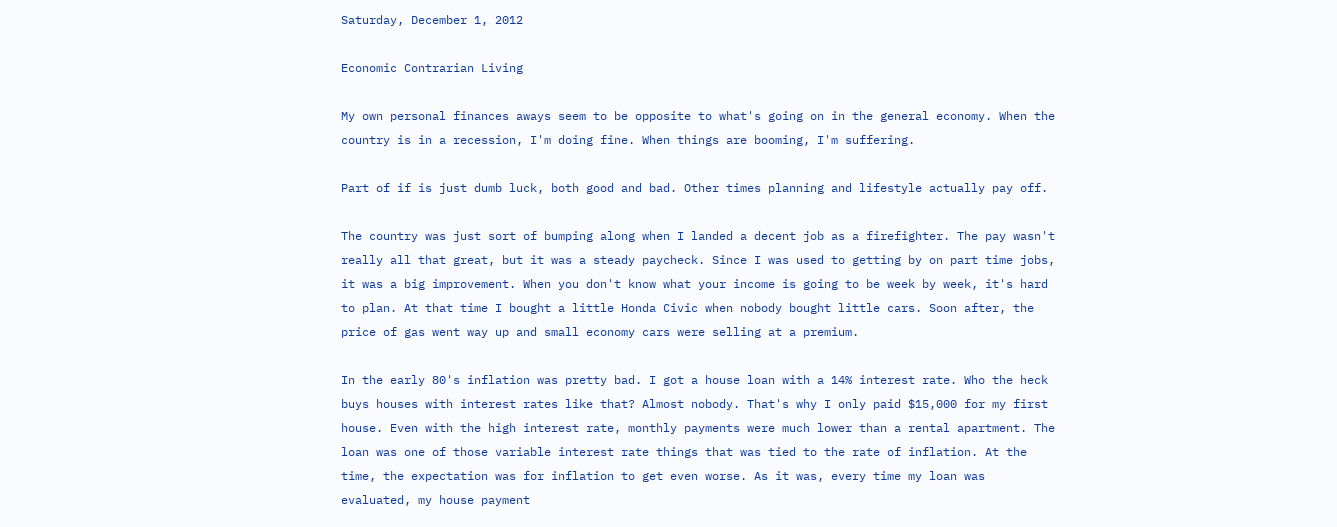Saturday, December 1, 2012

Economic Contrarian Living

My own personal finances aways seem to be opposite to what's going on in the general economy. When the country is in a recession, I'm doing fine. When things are booming, I'm suffering.

Part of if is just dumb luck, both good and bad. Other times planning and lifestyle actually pay off.

The country was just sort of bumping along when I landed a decent job as a firefighter. The pay wasn't really all that great, but it was a steady paycheck. Since I was used to getting by on part time jobs, it was a big improvement. When you don't know what your income is going to be week by week, it's hard to plan. At that time I bought a little Honda Civic when nobody bought little cars. Soon after, the price of gas went way up and small economy cars were selling at a premium.

In the early 80's inflation was pretty bad. I got a house loan with a 14% interest rate. Who the heck buys houses with interest rates like that? Almost nobody. That's why I only paid $15,000 for my first house. Even with the high interest rate, monthly payments were much lower than a rental apartment. The loan was one of those variable interest rate things that was tied to the rate of inflation. At the time, the expectation was for inflation to get even worse. As it was, every time my loan was evaluated, my house payment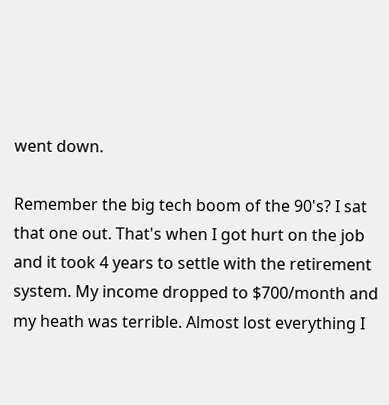went down.

Remember the big tech boom of the 90's? I sat that one out. That's when I got hurt on the job and it took 4 years to settle with the retirement system. My income dropped to $700/month and my heath was terrible. Almost lost everything I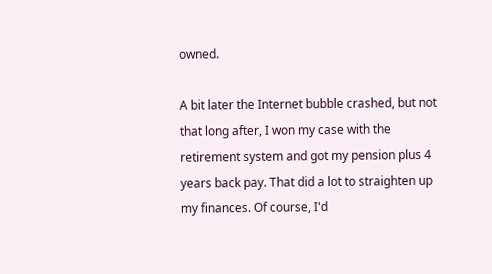owned.

A bit later the Internet bubble crashed, but not that long after, I won my case with the retirement system and got my pension plus 4 years back pay. That did a lot to straighten up my finances. Of course, I'd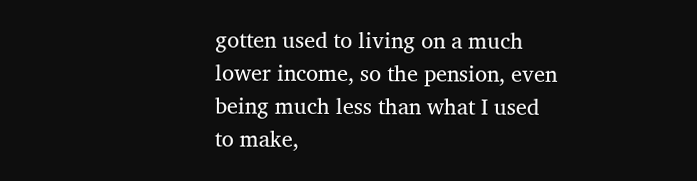gotten used to living on a much lower income, so the pension, even being much less than what I used to make,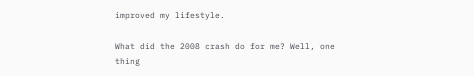improved my lifestyle.

What did the 2008 crash do for me? Well, one thing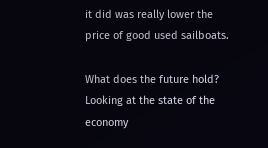it did was really lower the price of good used sailboats.

What does the future hold? Looking at the state of the economy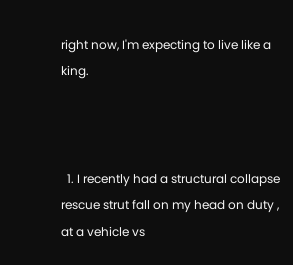right now, I'm expecting to live like a king.



  1. I recently had a structural collapse rescue strut fall on my head on duty , at a vehicle vs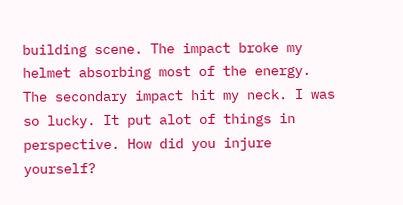building scene. The impact broke my helmet absorbing most of the energy. The secondary impact hit my neck. I was so lucky. It put alot of things in perspective. How did you injure yourself?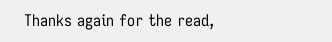Thanks again for the read,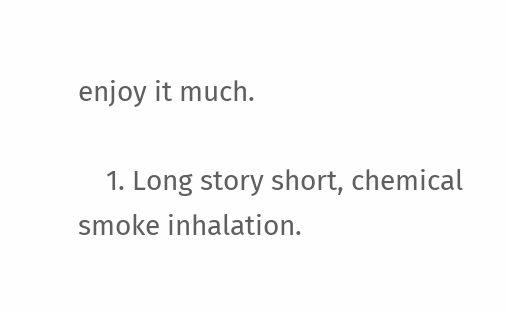enjoy it much.

    1. Long story short, chemical smoke inhalation.